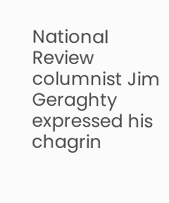National Review columnist Jim Geraghty expressed his chagrin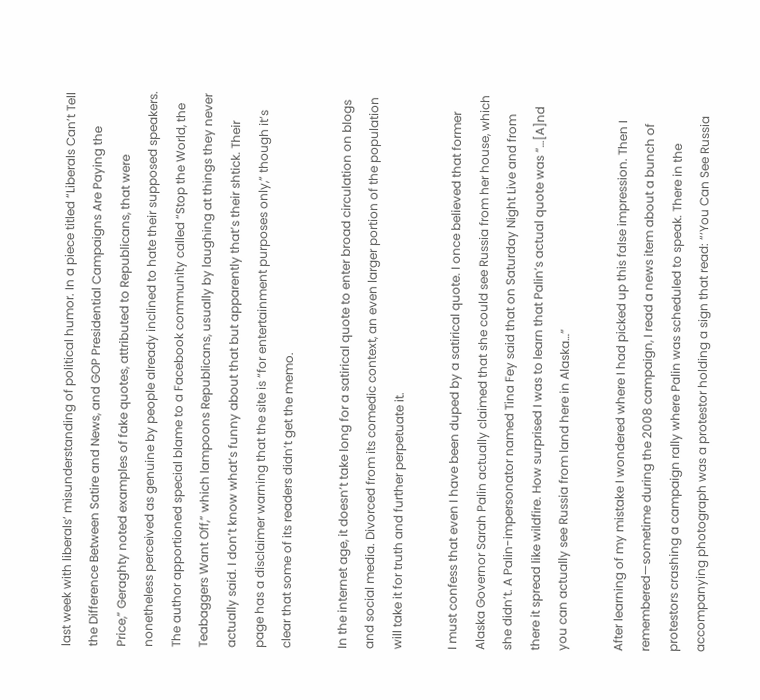last week with liberals’ misunderstanding of political humor. In a piece titled “Liberals Can’t Tell the Difference Between Satire and News, and GOP Presidential Campaigns Are Paying the Price,” Geraghty noted examples of fake quotes, attributed to Republicans, that were nonetheless perceived as genuine by people already inclined to hate their supposed speakers. The author apportioned special blame to a Facebook community called “Stop the World, the Teabaggers Want Off,” which lampoons Republicans, usually by laughing at things they never actually said. I don’t know what’s funny about that but apparently that’s their shtick. Their page has a disclaimer warning that the site is “for entertainment purposes only,” though it’s clear that some of its readers didn’t get the memo.

In the internet age, it doesn’t take long for a satirical quote to enter broad circulation on blogs and social media. Divorced from its comedic context, an even larger portion of the population will take it for truth and further perpetuate it.

I must confess that even I have been duped by a satirical quote. I once believed that former Alaska Governor Sarah Palin actually claimed that she could see Russia from her house, which she didn’t. A Palin-impersonator named Tina Fey said that on Saturday Night Live and from there it spread like wildfire. How surprised I was to learn that Palin’s actual quote was “…[A]nd you can actually see Russia from land here in Alaska…”

After learning of my mistake I wondered where I had picked up this false impression. Then I remembered—sometime during the 2008 campaign, I read a news item about a bunch of protestors crashing a campaign rally where Palin was scheduled to speak. There in the accompanying photograph was a protestor holding a sign that read: “‘You Can See Russia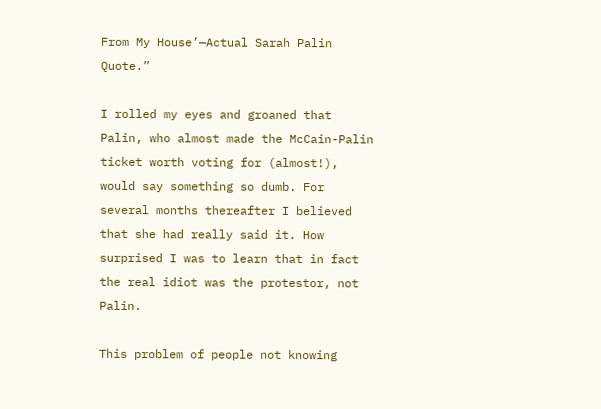From My House’—Actual Sarah Palin Quote.”

I rolled my eyes and groaned that Palin, who almost made the McCain-Palin ticket worth voting for (almost!), would say something so dumb. For several months thereafter I believed that she had really said it. How surprised I was to learn that in fact the real idiot was the protestor, not Palin.

This problem of people not knowing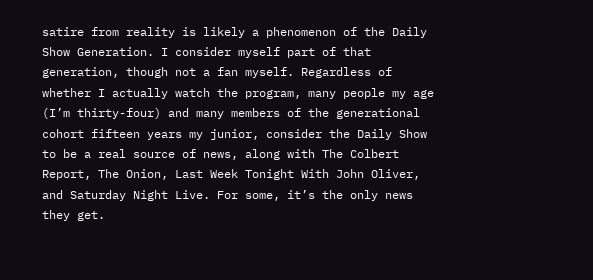satire from reality is likely a phenomenon of the Daily Show Generation. I consider myself part of that generation, though not a fan myself. Regardless of whether I actually watch the program, many people my age (I’m thirty-four) and many members of the generational cohort fifteen years my junior, consider the Daily Show to be a real source of news, along with The Colbert Report, The Onion, Last Week Tonight With John Oliver, and Saturday Night Live. For some, it’s the only news they get.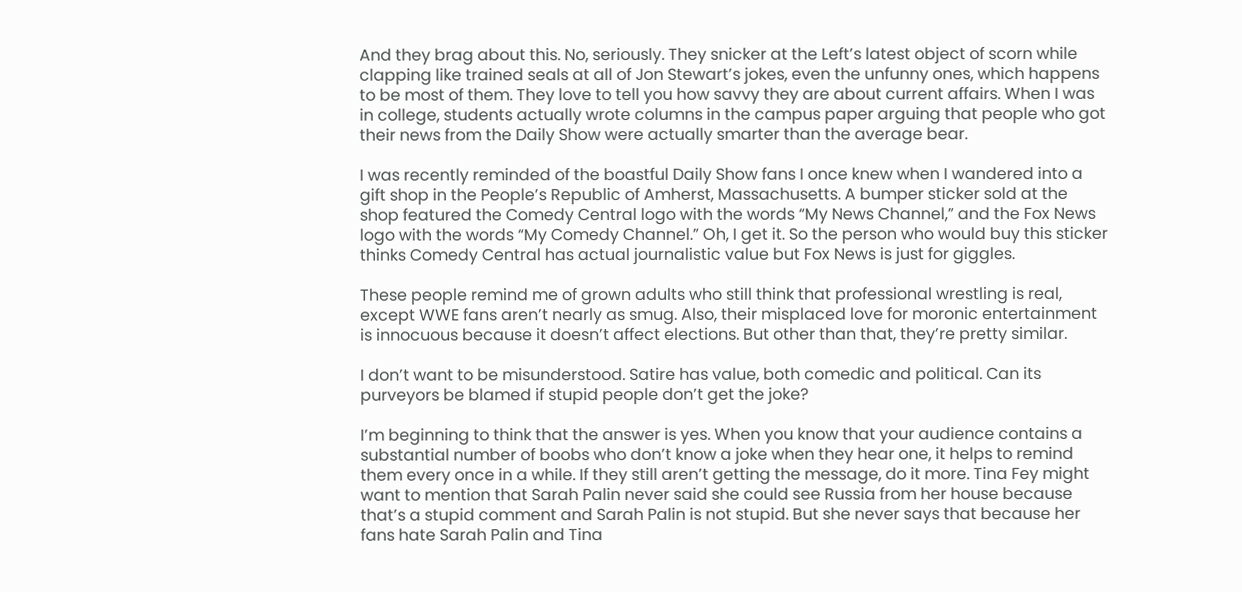And they brag about this. No, seriously. They snicker at the Left’s latest object of scorn while clapping like trained seals at all of Jon Stewart’s jokes, even the unfunny ones, which happens to be most of them. They love to tell you how savvy they are about current affairs. When I was in college, students actually wrote columns in the campus paper arguing that people who got their news from the Daily Show were actually smarter than the average bear.

I was recently reminded of the boastful Daily Show fans I once knew when I wandered into a gift shop in the People’s Republic of Amherst, Massachusetts. A bumper sticker sold at the shop featured the Comedy Central logo with the words “My News Channel,” and the Fox News logo with the words “My Comedy Channel.” Oh, I get it. So the person who would buy this sticker thinks Comedy Central has actual journalistic value but Fox News is just for giggles.

These people remind me of grown adults who still think that professional wrestling is real, except WWE fans aren’t nearly as smug. Also, their misplaced love for moronic entertainment is innocuous because it doesn’t affect elections. But other than that, they’re pretty similar.

I don’t want to be misunderstood. Satire has value, both comedic and political. Can its purveyors be blamed if stupid people don’t get the joke?

I’m beginning to think that the answer is yes. When you know that your audience contains a substantial number of boobs who don’t know a joke when they hear one, it helps to remind them every once in a while. If they still aren’t getting the message, do it more. Tina Fey might want to mention that Sarah Palin never said she could see Russia from her house because that’s a stupid comment and Sarah Palin is not stupid. But she never says that because her fans hate Sarah Palin and Tina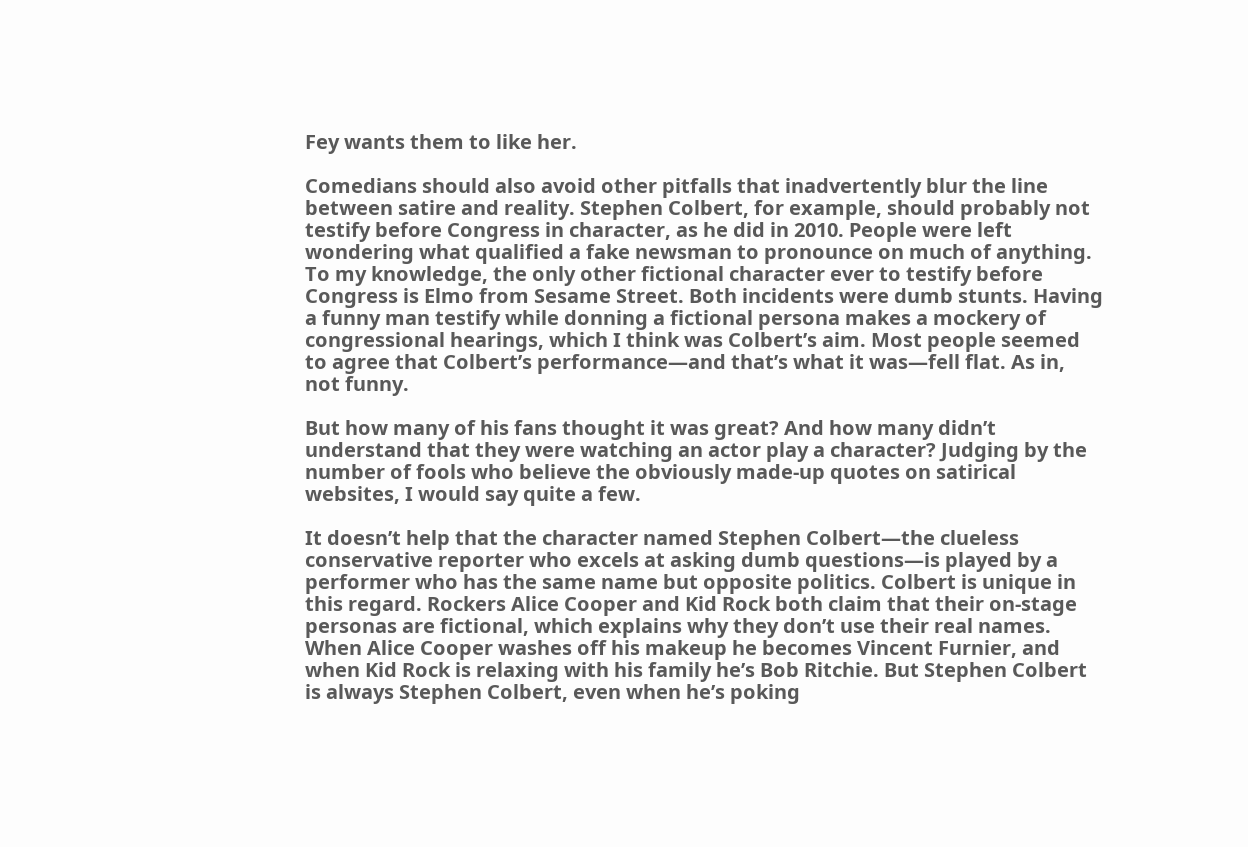Fey wants them to like her.

Comedians should also avoid other pitfalls that inadvertently blur the line between satire and reality. Stephen Colbert, for example, should probably not testify before Congress in character, as he did in 2010. People were left wondering what qualified a fake newsman to pronounce on much of anything. To my knowledge, the only other fictional character ever to testify before Congress is Elmo from Sesame Street. Both incidents were dumb stunts. Having a funny man testify while donning a fictional persona makes a mockery of congressional hearings, which I think was Colbert’s aim. Most people seemed to agree that Colbert’s performance—and that’s what it was—fell flat. As in, not funny.

But how many of his fans thought it was great? And how many didn’t understand that they were watching an actor play a character? Judging by the number of fools who believe the obviously made-up quotes on satirical websites, I would say quite a few.

It doesn’t help that the character named Stephen Colbert—the clueless conservative reporter who excels at asking dumb questions—is played by a performer who has the same name but opposite politics. Colbert is unique in this regard. Rockers Alice Cooper and Kid Rock both claim that their on-stage personas are fictional, which explains why they don’t use their real names. When Alice Cooper washes off his makeup he becomes Vincent Furnier, and when Kid Rock is relaxing with his family he’s Bob Ritchie. But Stephen Colbert is always Stephen Colbert, even when he’s poking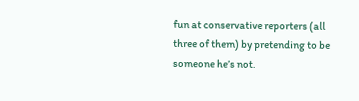fun at conservative reporters (all three of them) by pretending to be someone he’s not.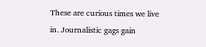These are curious times we live in. Journalistic gags gain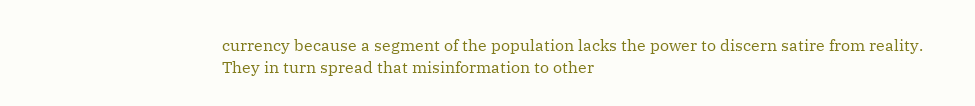currency because a segment of the population lacks the power to discern satire from reality. They in turn spread that misinformation to other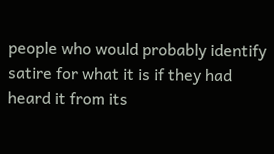people who would probably identify satire for what it is if they had heard it from its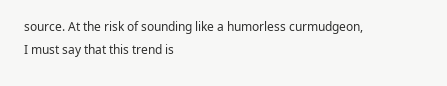source. At the risk of sounding like a humorless curmudgeon, I must say that this trend is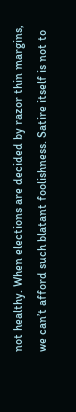not healthy. When elections are decided by razor thin margins, we can’t afford such blatant foolishness. Satire itself is not to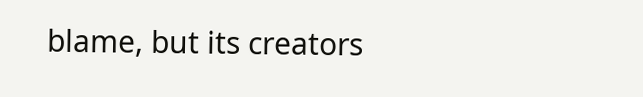blame, but its creators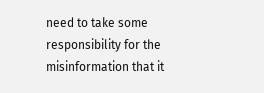need to take some responsibility for the misinformation that it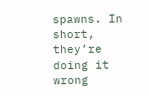spawns. In short, they’re doing it wrong